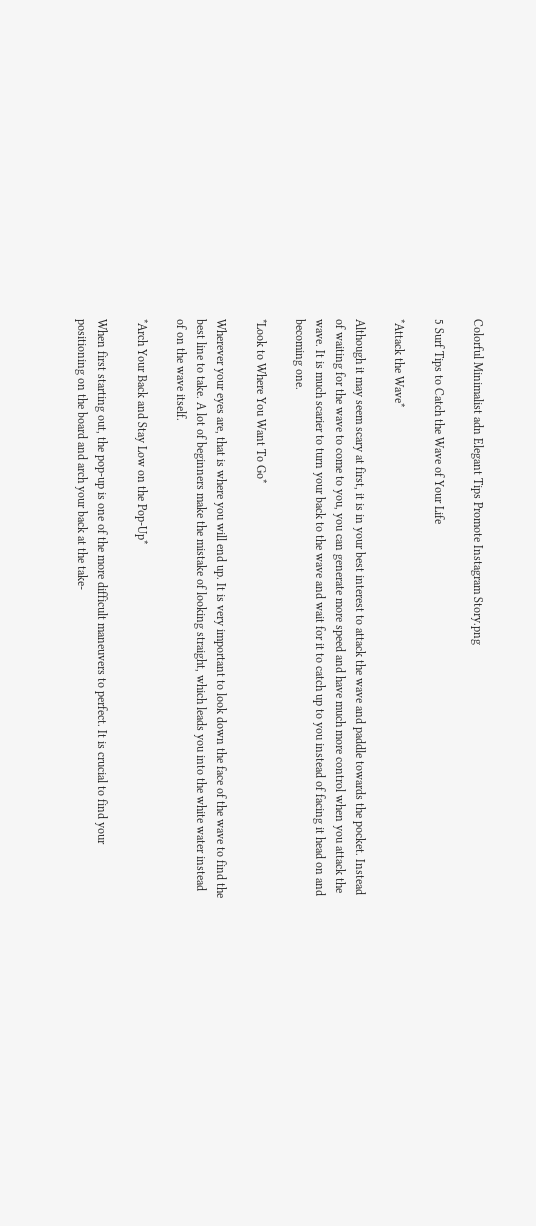Colorful Minimalist adn Elegant Tips Promote Instagram Story.png

5 Surf Tips to Catch the Wave of Your Life

*Attack the Wave*

Although it may seem scary at first, it is in your best interest to attack the wave and paddle towards the pocket. Instead of waiting for the wave to come to you, you can generate more speed and have much more control when you attack the wave. It is much scarier to turn your back to the wave and wait for it to catch up to you instead of facing it head on and becoming one.

*Look to Where You Want To Go*

Wherever your eyes are, that is where you will end up. It is very important to look down the face of the wave to find the best line to take. A lot of beginners make the mistake of looking straight, which leads you into the white water instead of on the wave itself.

*Arch Your Back and Stay Low on the Pop-Up*

When first starting out, the pop-up is one of the more difficult maneuvers to perfect. It is crucial to find your positioning on the board and arch your back at the take-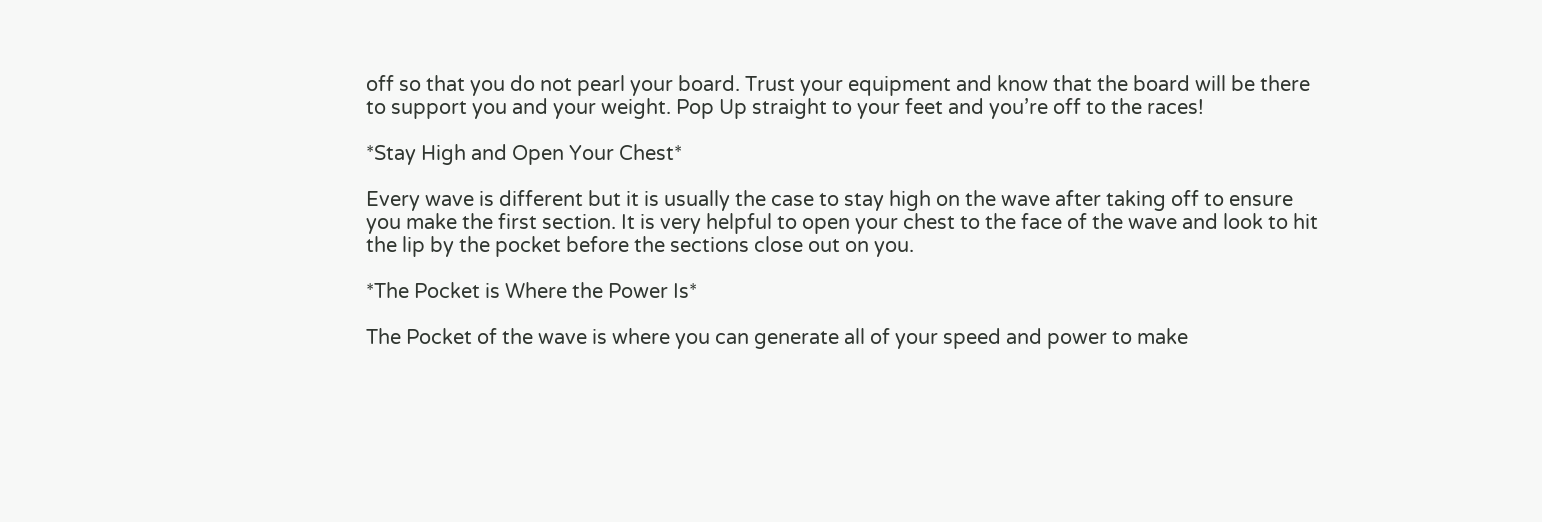off so that you do not pearl your board. Trust your equipment and know that the board will be there to support you and your weight. Pop Up straight to your feet and you’re off to the races!

*Stay High and Open Your Chest*

Every wave is different but it is usually the case to stay high on the wave after taking off to ensure you make the first section. It is very helpful to open your chest to the face of the wave and look to hit the lip by the pocket before the sections close out on you.

*The Pocket is Where the Power Is*

The Pocket of the wave is where you can generate all of your speed and power to make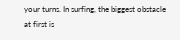your turns. In surfing, the biggest obstacle at first is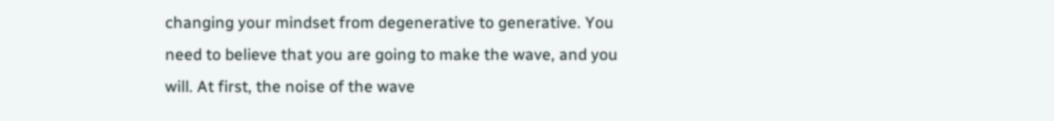changing your mindset from degenerative to generative. You need to believe that you are going to make the wave, and you will. At first, the noise of the wave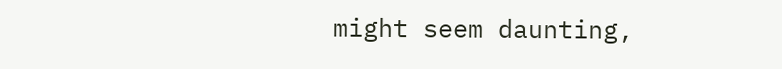might seem daunting,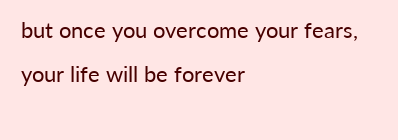but once you overcome your fears, your life will be forever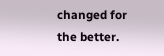changed for the better.